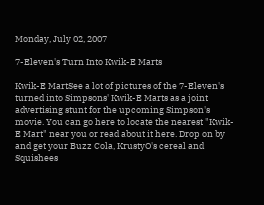Monday, July 02, 2007

7-Eleven's Turn Into Kwik-E Marts

Kwik-E MartSee a lot of pictures of the 7-Eleven's turned into Simpsons' Kwik-E Marts as a joint advertising stunt for the upcoming Simpson's movie. You can go here to locate the nearest "Kwik-E Mart" near you or read about it here. Drop on by and get your Buzz Cola, KrustyO's cereal and Squishees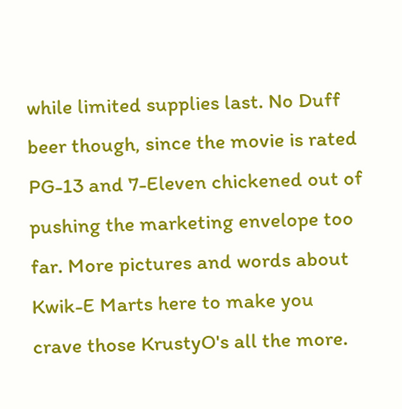while limited supplies last. No Duff beer though, since the movie is rated PG-13 and 7-Eleven chickened out of pushing the marketing envelope too far. More pictures and words about Kwik-E Marts here to make you crave those KrustyO's all the more.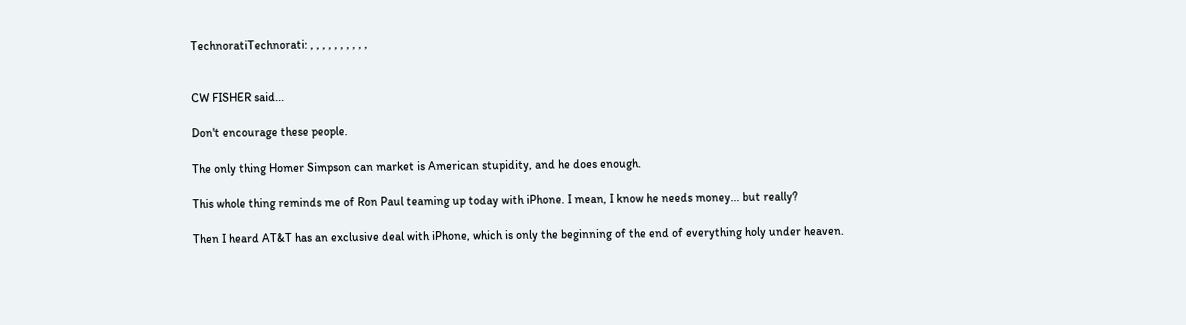TechnoratiTechnorati: , , , , , , , , , ,


CW FISHER said...

Don't encourage these people.

The only thing Homer Simpson can market is American stupidity, and he does enough.

This whole thing reminds me of Ron Paul teaming up today with iPhone. I mean, I know he needs money... but really?

Then I heard AT&T has an exclusive deal with iPhone, which is only the beginning of the end of everything holy under heaven.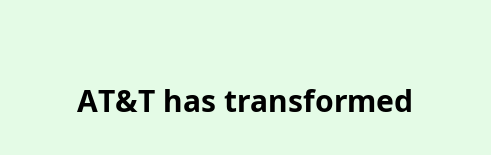AT&T has transformed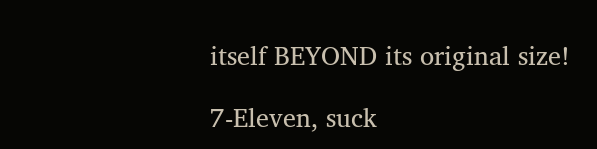itself BEYOND its original size!

7-Eleven, suck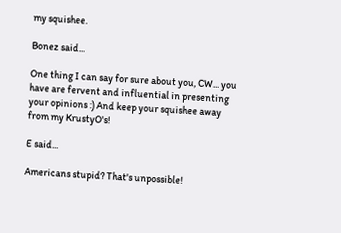my squishee.

Bonez said...

One thing I can say for sure about you, CW... you have are fervent and influential in presenting your opinions :) And keep your squishee away from my KrustyO's!

E said...

Americans stupid? That's unpossible!